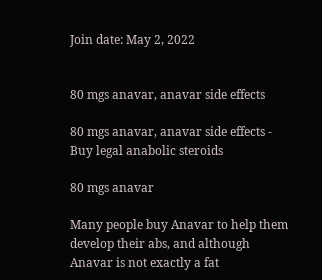Join date: May 2, 2022


80 mgs anavar, anavar side effects

80 mgs anavar, anavar side effects - Buy legal anabolic steroids

80 mgs anavar

Many people buy Anavar to help them develop their abs, and although Anavar is not exactly a fat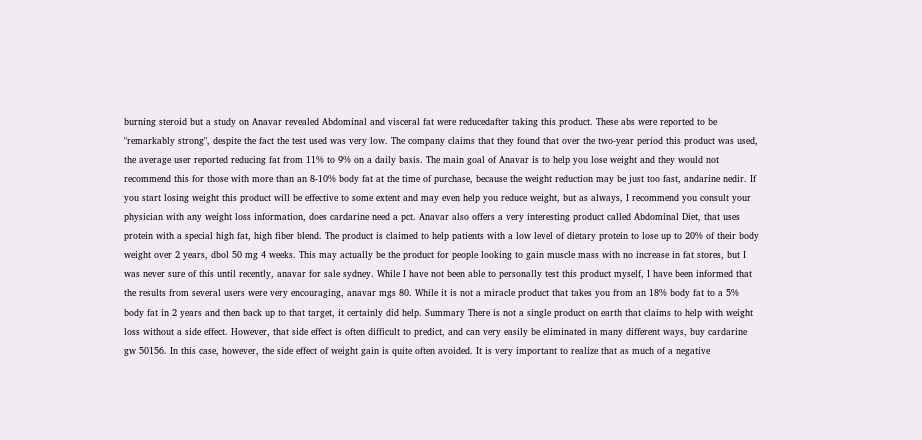burning steroid but a study on Anavar revealed Abdominal and visceral fat were reducedafter taking this product. These abs were reported to be "remarkably strong", despite the fact the test used was very low. The company claims that they found that over the two-year period this product was used, the average user reported reducing fat from 11% to 9% on a daily basis. The main goal of Anavar is to help you lose weight and they would not recommend this for those with more than an 8-10% body fat at the time of purchase, because the weight reduction may be just too fast, andarine nedir. If you start losing weight this product will be effective to some extent and may even help you reduce weight, but as always, I recommend you consult your physician with any weight loss information, does cardarine need a pct. Anavar also offers a very interesting product called Abdominal Diet, that uses protein with a special high fat, high fiber blend. The product is claimed to help patients with a low level of dietary protein to lose up to 20% of their body weight over 2 years, dbol 50 mg 4 weeks. This may actually be the product for people looking to gain muscle mass with no increase in fat stores, but I was never sure of this until recently, anavar for sale sydney. While I have not been able to personally test this product myself, I have been informed that the results from several users were very encouraging, anavar mgs 80. While it is not a miracle product that takes you from an 18% body fat to a 5% body fat in 2 years and then back up to that target, it certainly did help. Summary There is not a single product on earth that claims to help with weight loss without a side effect. However, that side effect is often difficult to predict, and can very easily be eliminated in many different ways, buy cardarine gw 50156. In this case, however, the side effect of weight gain is quite often avoided. It is very important to realize that as much of a negative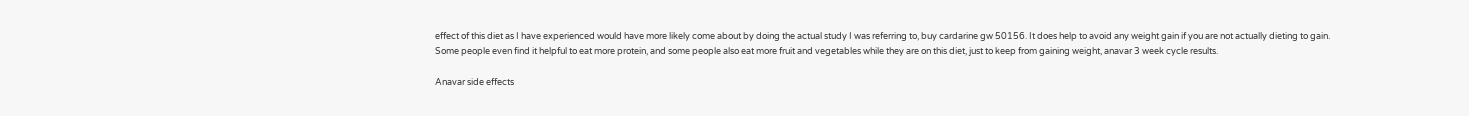effect of this diet as I have experienced would have more likely come about by doing the actual study I was referring to, buy cardarine gw 50156. It does help to avoid any weight gain if you are not actually dieting to gain. Some people even find it helpful to eat more protein, and some people also eat more fruit and vegetables while they are on this diet, just to keep from gaining weight, anavar 3 week cycle results.

Anavar side effects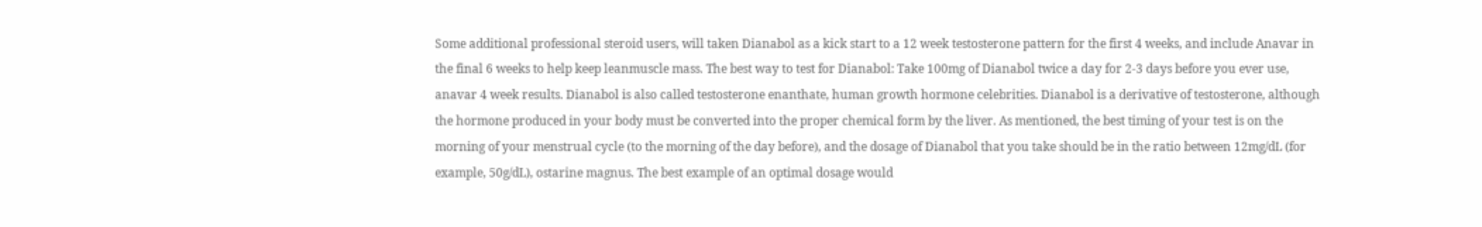Some additional professional steroid users, will taken Dianabol as a kick start to a 12 week testosterone pattern for the first 4 weeks, and include Anavar in the final 6 weeks to help keep leanmuscle mass. The best way to test for Dianabol: Take 100mg of Dianabol twice a day for 2-3 days before you ever use, anavar 4 week results. Dianabol is also called testosterone enanthate, human growth hormone celebrities. Dianabol is a derivative of testosterone, although the hormone produced in your body must be converted into the proper chemical form by the liver. As mentioned, the best timing of your test is on the morning of your menstrual cycle (to the morning of the day before), and the dosage of Dianabol that you take should be in the ratio between 12mg/dL (for example, 50g/dL), ostarine magnus. The best example of an optimal dosage would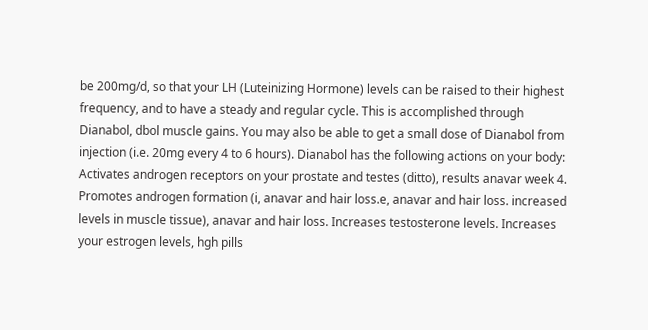be 200mg/d, so that your LH (Luteinizing Hormone) levels can be raised to their highest frequency, and to have a steady and regular cycle. This is accomplished through Dianabol, dbol muscle gains. You may also be able to get a small dose of Dianabol from injection (i.e. 20mg every 4 to 6 hours). Dianabol has the following actions on your body: Activates androgen receptors on your prostate and testes (ditto), results anavar week 4. Promotes androgen formation (i, anavar and hair loss.e, anavar and hair loss. increased levels in muscle tissue), anavar and hair loss. Increases testosterone levels. Increases your estrogen levels, hgh pills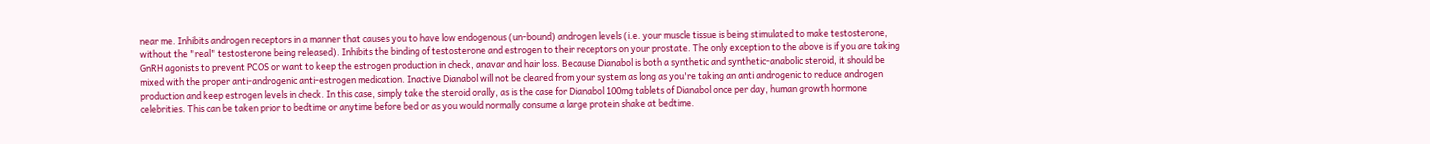near me. Inhibits androgen receptors in a manner that causes you to have low endogenous (un-bound) androgen levels (i.e. your muscle tissue is being stimulated to make testosterone, without the "real" testosterone being released). Inhibits the binding of testosterone and estrogen to their receptors on your prostate. The only exception to the above is if you are taking GnRH agonists to prevent PCOS or want to keep the estrogen production in check, anavar and hair loss. Because Dianabol is both a synthetic and synthetic-anabolic steroid, it should be mixed with the proper anti-androgenic anti-estrogen medication. Inactive Dianabol will not be cleared from your system as long as you're taking an anti androgenic to reduce androgen production and keep estrogen levels in check. In this case, simply take the steroid orally, as is the case for Dianabol 100mg tablets of Dianabol once per day, human growth hormone celebrities. This can be taken prior to bedtime or anytime before bed or as you would normally consume a large protein shake at bedtime.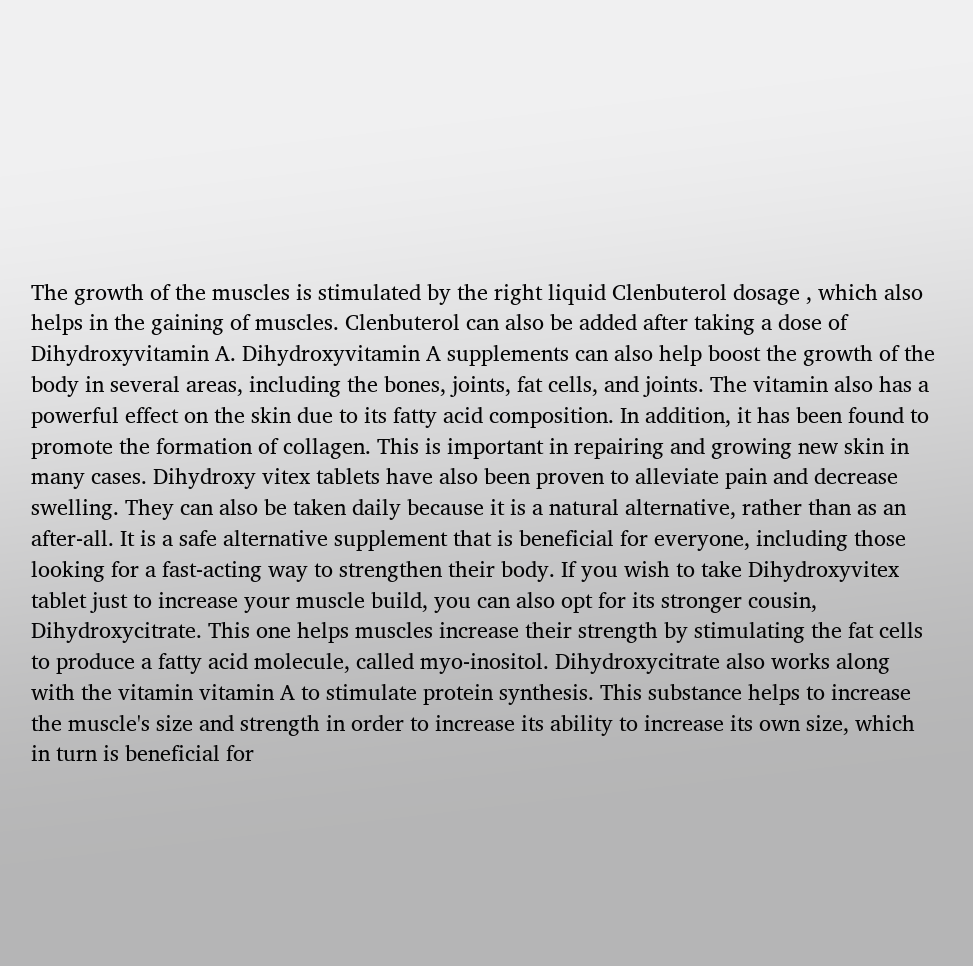The growth of the muscles is stimulated by the right liquid Clenbuterol dosage , which also helps in the gaining of muscles. Clenbuterol can also be added after taking a dose of Dihydroxyvitamin A. Dihydroxyvitamin A supplements can also help boost the growth of the body in several areas, including the bones, joints, fat cells, and joints. The vitamin also has a powerful effect on the skin due to its fatty acid composition. In addition, it has been found to promote the formation of collagen. This is important in repairing and growing new skin in many cases. Dihydroxy vitex tablets have also been proven to alleviate pain and decrease swelling. They can also be taken daily because it is a natural alternative, rather than as an after-all. It is a safe alternative supplement that is beneficial for everyone, including those looking for a fast-acting way to strengthen their body. If you wish to take Dihydroxyvitex tablet just to increase your muscle build, you can also opt for its stronger cousin, Dihydroxycitrate. This one helps muscles increase their strength by stimulating the fat cells to produce a fatty acid molecule, called myo-inositol. Dihydroxycitrate also works along with the vitamin vitamin A to stimulate protein synthesis. This substance helps to increase the muscle's size and strength in order to increase its ability to increase its own size, which in turn is beneficial for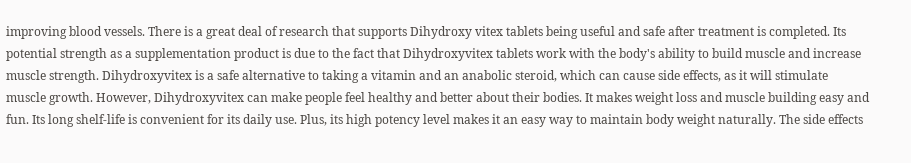improving blood vessels. There is a great deal of research that supports Dihydroxy vitex tablets being useful and safe after treatment is completed. Its potential strength as a supplementation product is due to the fact that Dihydroxyvitex tablets work with the body's ability to build muscle and increase muscle strength. Dihydroxyvitex is a safe alternative to taking a vitamin and an anabolic steroid, which can cause side effects, as it will stimulate muscle growth. However, Dihydroxyvitex can make people feel healthy and better about their bodies. It makes weight loss and muscle building easy and fun. Its long shelf-life is convenient for its daily use. Plus, its high potency level makes it an easy way to maintain body weight naturally. The side effects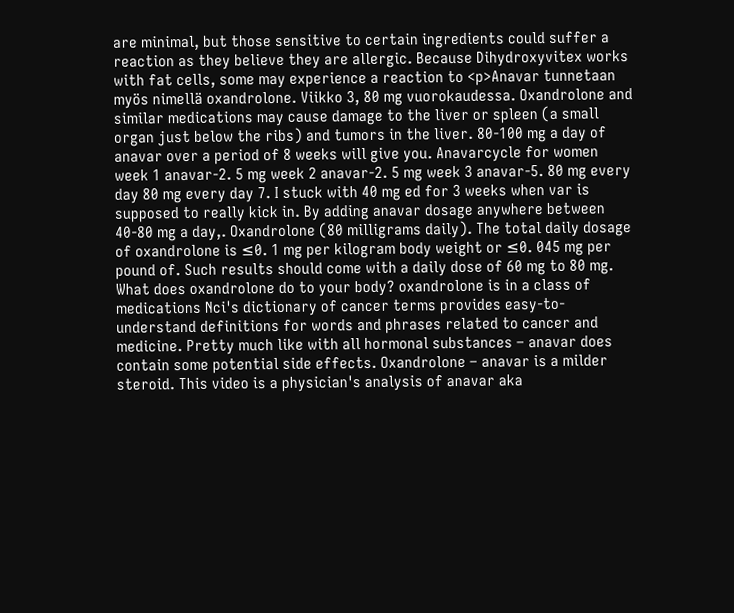are minimal, but those sensitive to certain ingredients could suffer a reaction as they believe they are allergic. Because Dihydroxyvitex works with fat cells, some may experience a reaction to <p>Anavar tunnetaan myös nimellä oxandrolone. Viikko 3, 80 mg vuorokaudessa. Oxandrolone and similar medications may cause damage to the liver or spleen (a small organ just below the ribs) and tumors in the liver. 80-100 mg a day of anavar over a period of 8 weeks will give you. Anavarcycle for women week 1 anavar-2. 5 mg week 2 anavar-2. 5 mg week 3 anavar-5. 80 mg every day 80 mg every day 7. I stuck with 40 mg ed for 3 weeks when var is supposed to really kick in. By adding anavar dosage anywhere between 40-80 mg a day,. Oxandrolone (80 milligrams daily). The total daily dosage of oxandrolone is ≤0. 1 mg per kilogram body weight or ≤0. 045 mg per pound of. Such results should come with a daily dose of 60 mg to 80 mg. What does oxandrolone do to your body? oxandrolone is in a class of medications Nci's dictionary of cancer terms provides easy-to-understand definitions for words and phrases related to cancer and medicine. Pretty much like with all hormonal substances – anavar does contain some potential side effects. Oxandrolone – anavar is a milder steroid. This video is a physician's analysis of anavar aka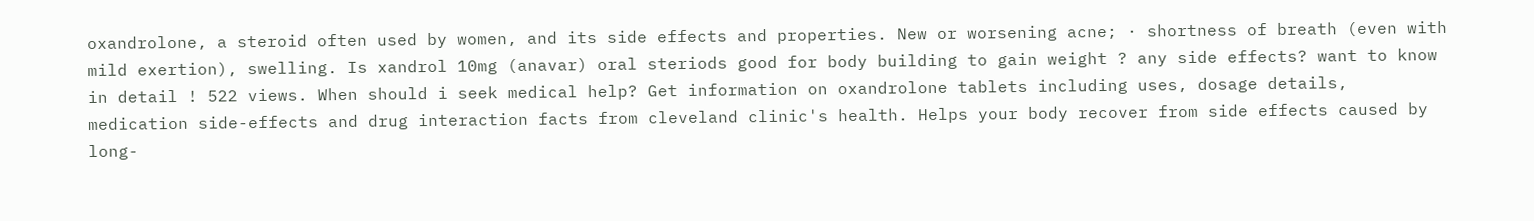oxandrolone, a steroid often used by women, and its side effects and properties. New or worsening acne; · shortness of breath (even with mild exertion), swelling. Is xandrol 10mg (anavar) oral steriods good for body building to gain weight ? any side effects? want to know in detail ! 522 views. When should i seek medical help? Get information on oxandrolone tablets including uses, dosage details, medication side-effects and drug interaction facts from cleveland clinic's health. Helps your body recover from side effects caused by long-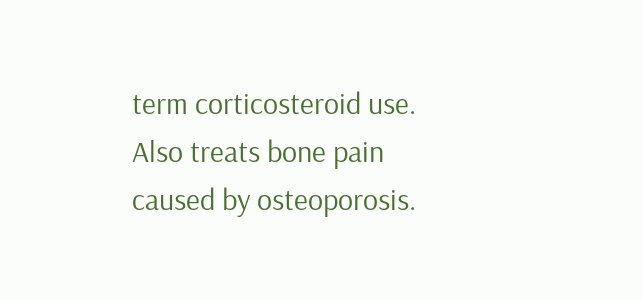term corticosteroid use. Also treats bone pain caused by osteoporosis.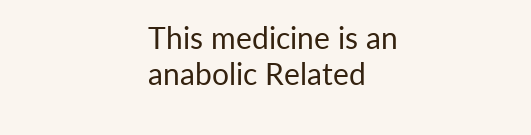This medicine is an anabolic Related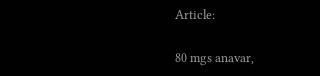Article:

80 mgs anavar,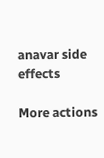anavar side effects

More actions